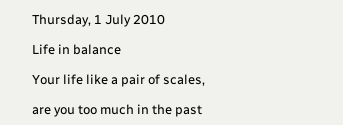Thursday, 1 July 2010

Life in balance

Your life like a pair of scales,

are you too much in the past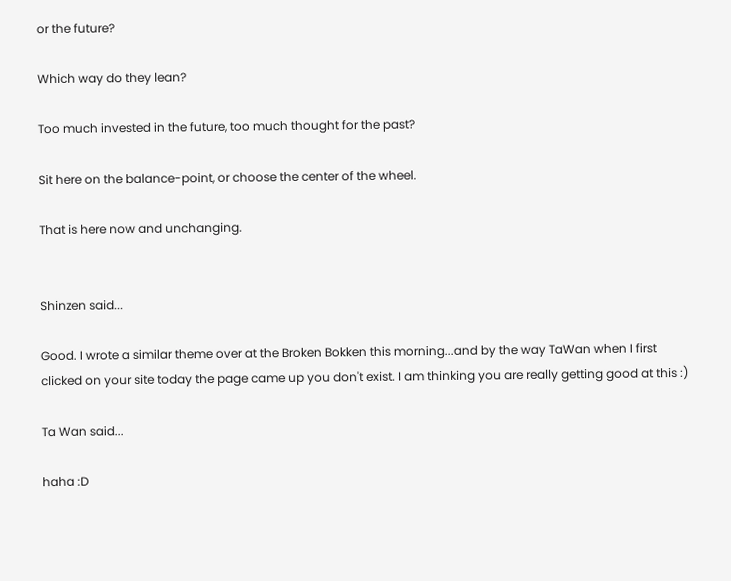or the future?

Which way do they lean?

Too much invested in the future, too much thought for the past?

Sit here on the balance-point, or choose the center of the wheel.

That is here now and unchanging.


Shinzen said...

Good. I wrote a similar theme over at the Broken Bokken this morning...and by the way TaWan when I first clicked on your site today the page came up you don't exist. I am thinking you are really getting good at this :)

Ta Wan said...

haha :D